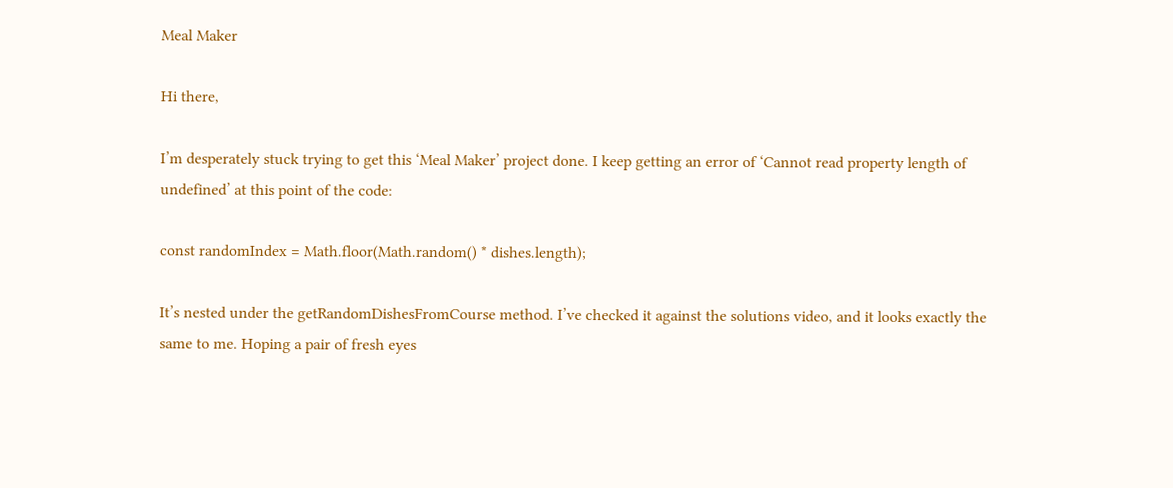Meal Maker

Hi there,

I’m desperately stuck trying to get this ‘Meal Maker’ project done. I keep getting an error of ‘Cannot read property length of undefined’ at this point of the code:

const randomIndex = Math.floor(Math.random() * dishes.length);

It’s nested under the getRandomDishesFromCourse method. I’ve checked it against the solutions video, and it looks exactly the same to me. Hoping a pair of fresh eyes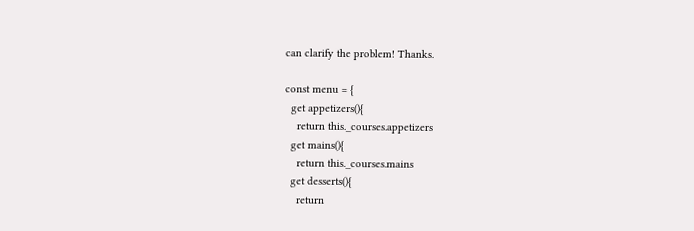can clarify the problem! Thanks.

const menu = {
  get appetizers(){
    return this._courses.appetizers
  get mains(){
    return this._courses.mains
  get desserts(){
    return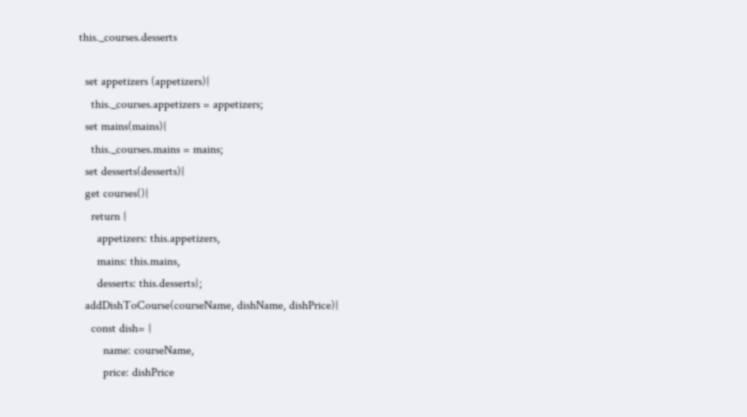this._courses.desserts

  set appetizers (appetizers){
    this._courses.appetizers = appetizers;
  set mains(mains){
    this._courses.mains = mains;
  set desserts(desserts){
  get courses(){
    return {
      appetizers: this.appetizers,
      mains: this.mains,
      desserts: this.desserts};
  addDishToCourse(courseName, dishName, dishPrice){
    const dish= {
        name: courseName,
        price: dishPrice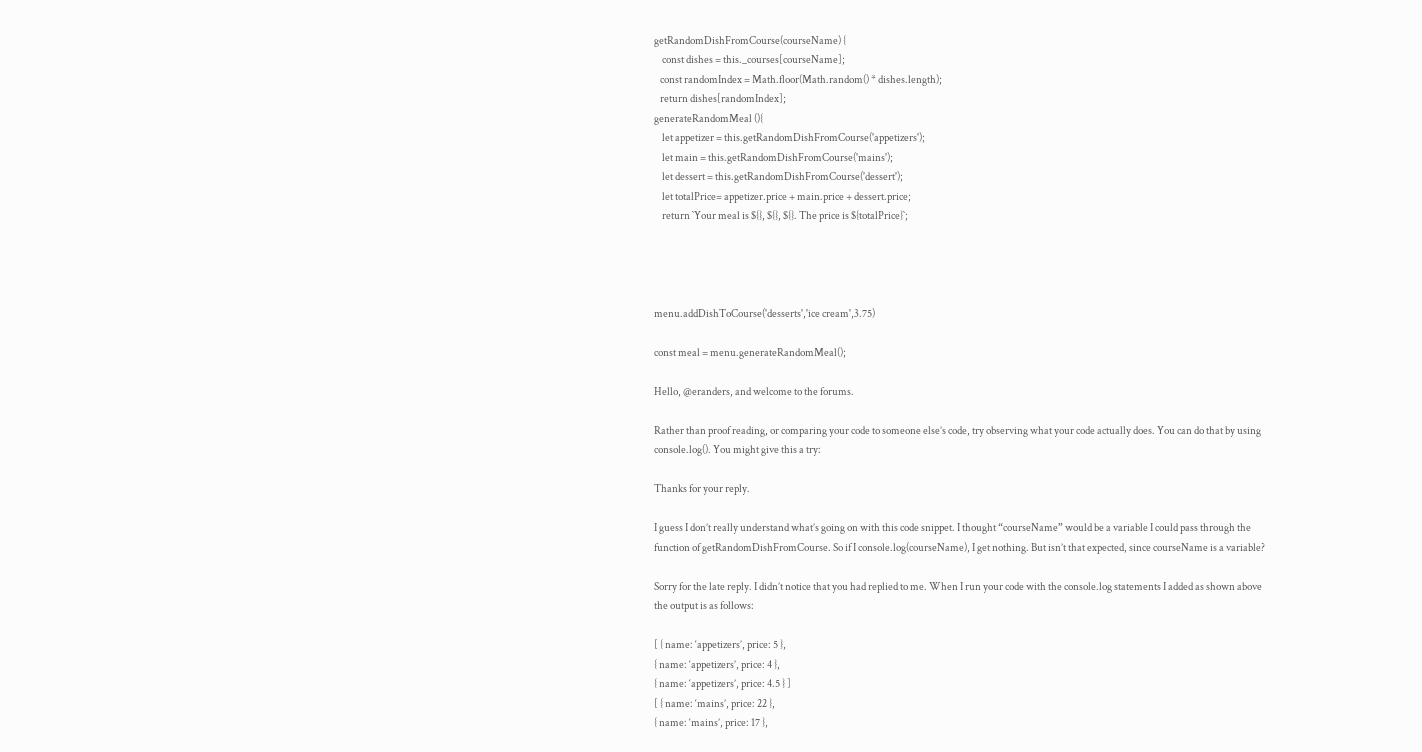getRandomDishFromCourse(courseName) {
    const dishes = this._courses[courseName];
   const randomIndex = Math.floor(Math.random() * dishes.length);
   return dishes[randomIndex];
generateRandomMeal (){
    let appetizer = this.getRandomDishFromCourse('appetizers');
    let main = this.getRandomDishFromCourse('mains');
    let dessert = this.getRandomDishFromCourse('dessert');
    let totalPrice= appetizer.price + main.price + dessert.price;
    return `Your meal is ${}, ${}, ${}. The price is ${totalPrice}`;




menu.addDishToCourse('desserts','ice cream',3.75)

const meal = menu.generateRandomMeal();

Hello, @eranders, and welcome to the forums.

Rather than proof reading, or comparing your code to someone else’s code, try observing what your code actually does. You can do that by using console.log(). You might give this a try:

Thanks for your reply.

I guess I don’t really understand what’s going on with this code snippet. I thought “courseName” would be a variable I could pass through the function of getRandomDishFromCourse. So if I console.log(courseName), I get nothing. But isn’t that expected, since courseName is a variable?

Sorry for the late reply. I didn’t notice that you had replied to me. When I run your code with the console.log statements I added as shown above the output is as follows:

[ { name: ‘appetizers’, price: 5 },
{ name: ‘appetizers’, price: 4 },
{ name: ‘appetizers’, price: 4.5 } ]
[ { name: ‘mains’, price: 22 },
{ name: ‘mains’, price: 17 },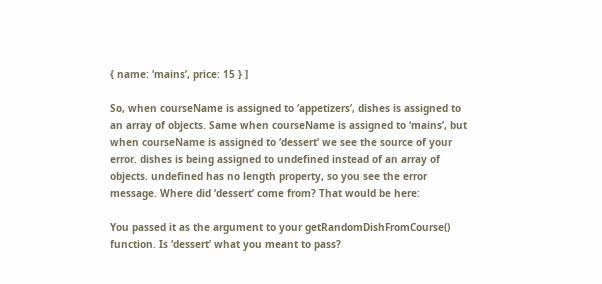{ name: ‘mains’, price: 15 } ]

So, when courseName is assigned to ‘appetizers’, dishes is assigned to an array of objects. Same when courseName is assigned to ‘mains’, but when courseName is assigned to ‘dessert’ we see the source of your error. dishes is being assigned to undefined instead of an array of objects. undefined has no length property, so you see the error message. Where did ‘dessert’ come from? That would be here:

You passed it as the argument to your getRandomDishFromCourse() function. Is ‘dessert’ what you meant to pass?